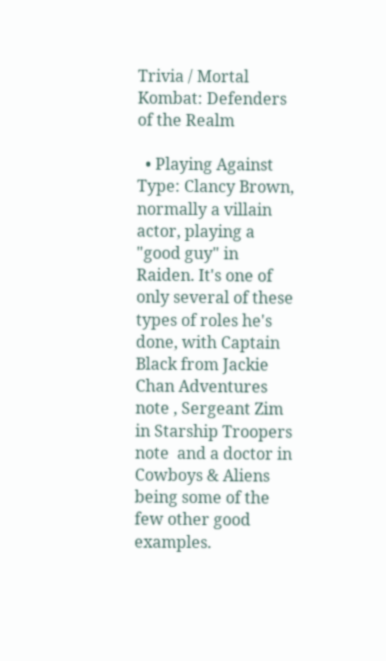Trivia / Mortal Kombat: Defenders of the Realm

  • Playing Against Type: Clancy Brown, normally a villain actor, playing a "good guy" in Raiden. It's one of only several of these types of roles he's done, with Captain Black from Jackie Chan Adventures note , Sergeant Zim in Starship Troopers note  and a doctor in Cowboys & Aliens being some of the few other good examples.